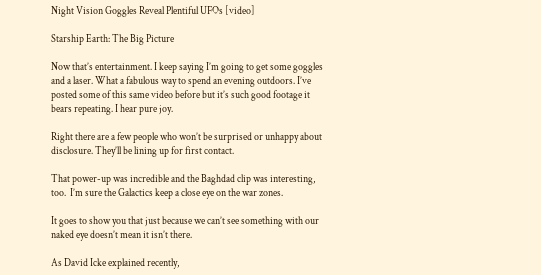Night Vision Goggles Reveal Plentiful UFOs [video]

Starship Earth: The Big Picture

Now that’s entertainment. I keep saying I’m going to get some goggles and a laser. What a fabulous way to spend an evening outdoors. I’ve posted some of this same video before but it’s such good footage it bears repeating. I hear pure joy.

Right there are a few people who won’t be surprised or unhappy about disclosure. They’ll be lining up for first contact.

That power-up was incredible and the Baghdad clip was interesting, too.  I’m sure the Galactics keep a close eye on the war zones.

It goes to show you that just because we can’t see something with our naked eye doesn’t mean it isn’t there.

As David Icke explained recently,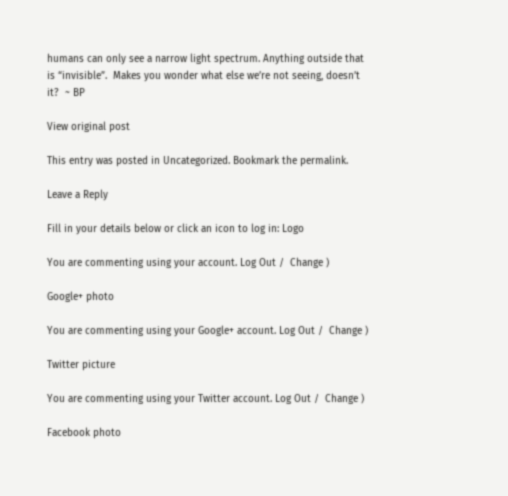humans can only see a narrow light spectrum. Anything outside that is “invisible”.  Makes you wonder what else we’re not seeing, doesn’t it?  ~ BP

View original post

This entry was posted in Uncategorized. Bookmark the permalink.

Leave a Reply

Fill in your details below or click an icon to log in: Logo

You are commenting using your account. Log Out /  Change )

Google+ photo

You are commenting using your Google+ account. Log Out /  Change )

Twitter picture

You are commenting using your Twitter account. Log Out /  Change )

Facebook photo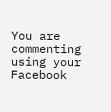You are commenting using your Facebook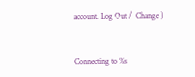account. Log Out /  Change )


Connecting to %s